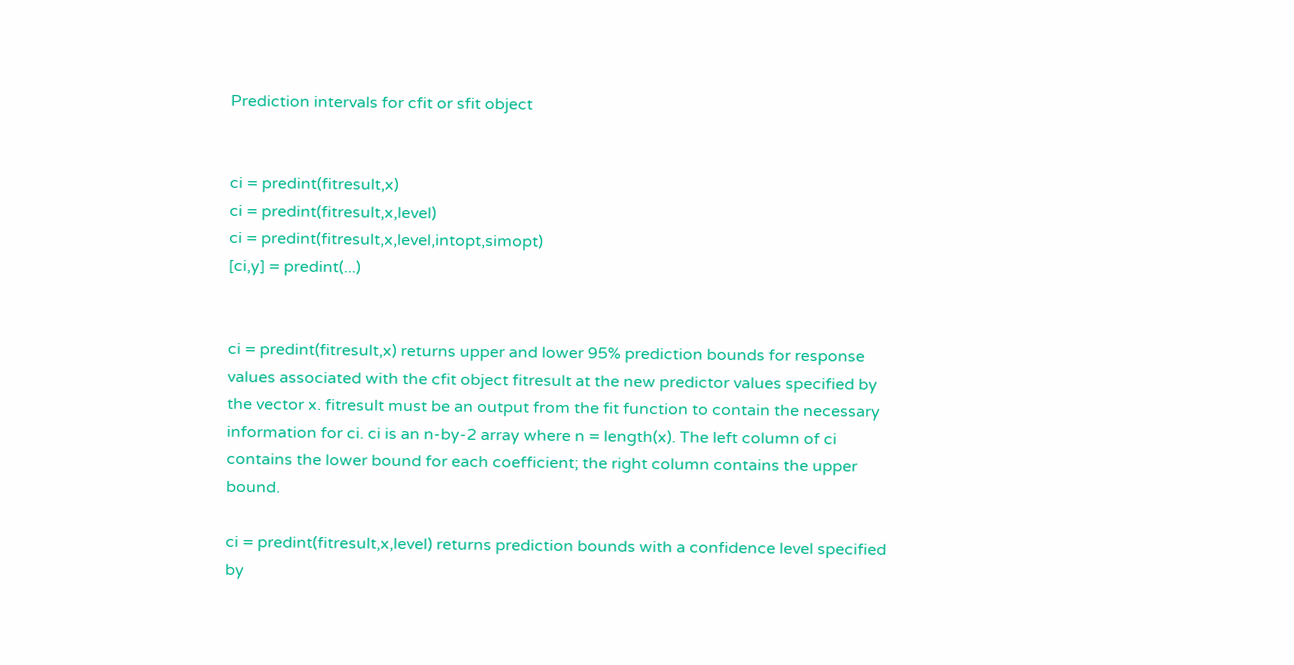Prediction intervals for cfit or sfit object


ci = predint(fitresult,x)
ci = predint(fitresult,x,level)
ci = predint(fitresult,x,level,intopt,simopt)
[ci,y] = predint(...)


ci = predint(fitresult,x) returns upper and lower 95% prediction bounds for response values associated with the cfit object fitresult at the new predictor values specified by the vector x. fitresult must be an output from the fit function to contain the necessary information for ci. ci is an n-by-2 array where n = length(x). The left column of ci contains the lower bound for each coefficient; the right column contains the upper bound.

ci = predint(fitresult,x,level) returns prediction bounds with a confidence level specified by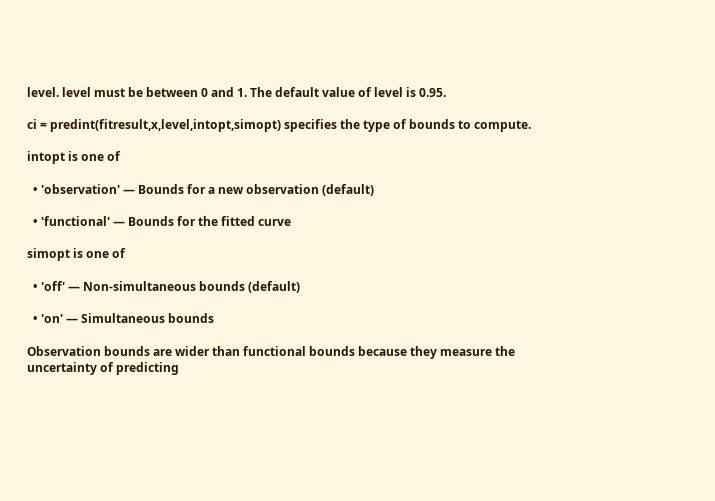level. level must be between 0 and 1. The default value of level is 0.95.

ci = predint(fitresult,x,level,intopt,simopt) specifies the type of bounds to compute.

intopt is one of

  • 'observation' — Bounds for a new observation (default)

  • 'functional' — Bounds for the fitted curve

simopt is one of

  • 'off' — Non-simultaneous bounds (default)

  • 'on' — Simultaneous bounds

Observation bounds are wider than functional bounds because they measure the uncertainty of predicting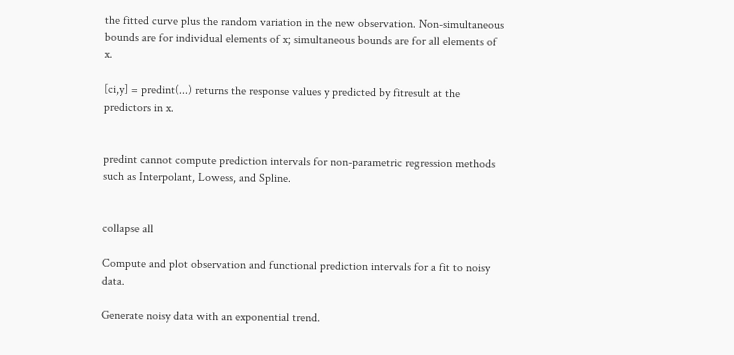the fitted curve plus the random variation in the new observation. Non-simultaneous bounds are for individual elements of x; simultaneous bounds are for all elements of x.

[ci,y] = predint(...) returns the response values y predicted by fitresult at the predictors in x.


predint cannot compute prediction intervals for non-parametric regression methods such as Interpolant, Lowess, and Spline.


collapse all

Compute and plot observation and functional prediction intervals for a fit to noisy data.

Generate noisy data with an exponential trend.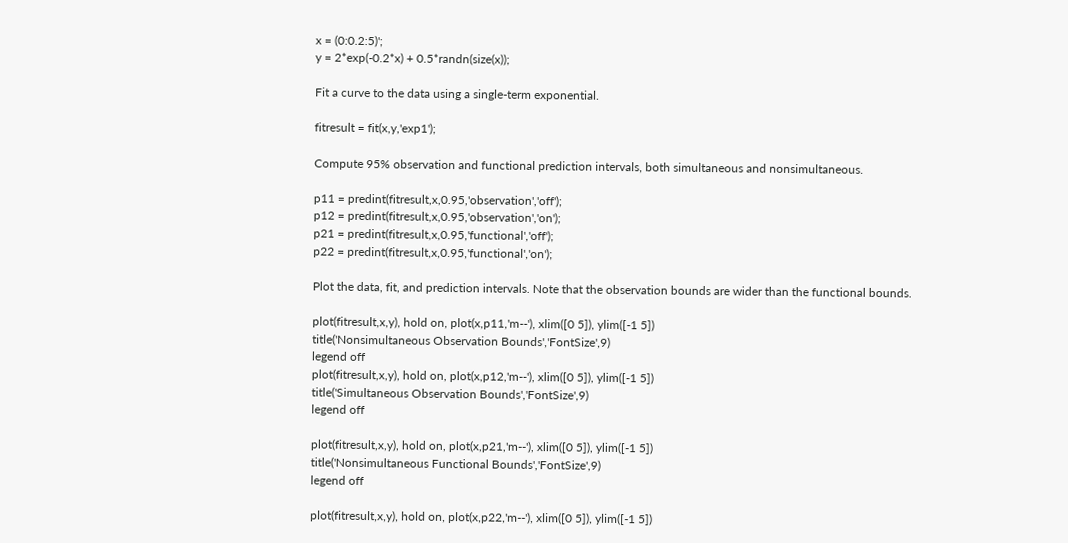x = (0:0.2:5)';
y = 2*exp(-0.2*x) + 0.5*randn(size(x));

Fit a curve to the data using a single-term exponential.

fitresult = fit(x,y,'exp1');

Compute 95% observation and functional prediction intervals, both simultaneous and nonsimultaneous.

p11 = predint(fitresult,x,0.95,'observation','off');
p12 = predint(fitresult,x,0.95,'observation','on');
p21 = predint(fitresult,x,0.95,'functional','off');
p22 = predint(fitresult,x,0.95,'functional','on');

Plot the data, fit, and prediction intervals. Note that the observation bounds are wider than the functional bounds.

plot(fitresult,x,y), hold on, plot(x,p11,'m--'), xlim([0 5]), ylim([-1 5])
title('Nonsimultaneous Observation Bounds','FontSize',9)
legend off
plot(fitresult,x,y), hold on, plot(x,p12,'m--'), xlim([0 5]), ylim([-1 5])
title('Simultaneous Observation Bounds','FontSize',9)
legend off

plot(fitresult,x,y), hold on, plot(x,p21,'m--'), xlim([0 5]), ylim([-1 5])
title('Nonsimultaneous Functional Bounds','FontSize',9)
legend off

plot(fitresult,x,y), hold on, plot(x,p22,'m--'), xlim([0 5]), ylim([-1 5])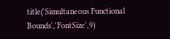title('Simultaneous Functional Bounds','FontSize',9)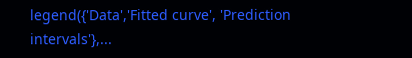legend({'Data','Fitted curve', 'Prediction intervals'},...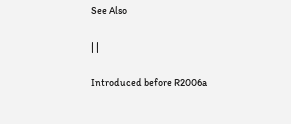See Also

| |

Introduced before R2006a